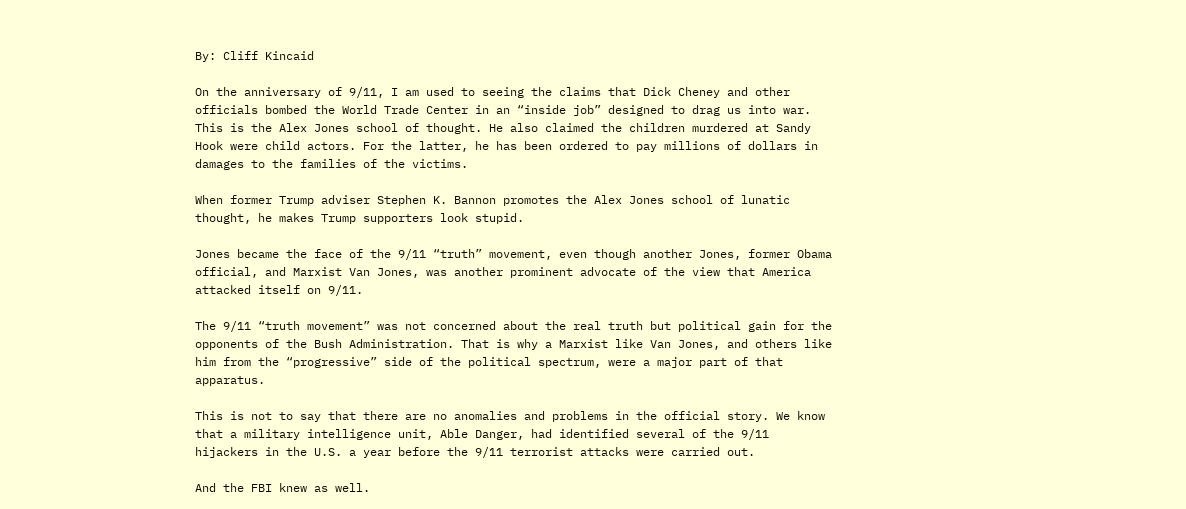By: Cliff Kincaid

On the anniversary of 9/11, I am used to seeing the claims that Dick Cheney and other officials bombed the World Trade Center in an “inside job” designed to drag us into war. This is the Alex Jones school of thought. He also claimed the children murdered at Sandy Hook were child actors. For the latter, he has been ordered to pay millions of dollars in damages to the families of the victims.

When former Trump adviser Stephen K. Bannon promotes the Alex Jones school of lunatic thought, he makes Trump supporters look stupid.

Jones became the face of the 9/11 “truth” movement, even though another Jones, former Obama official, and Marxist Van Jones, was another prominent advocate of the view that America attacked itself on 9/11.

The 9/11 “truth movement” was not concerned about the real truth but political gain for the opponents of the Bush Administration. That is why a Marxist like Van Jones, and others like him from the “progressive” side of the political spectrum, were a major part of that apparatus.

This is not to say that there are no anomalies and problems in the official story. We know that a military intelligence unit, Able Danger, had identified several of the 9/11 hijackers in the U.S. a year before the 9/11 terrorist attacks were carried out.

And the FBI knew as well.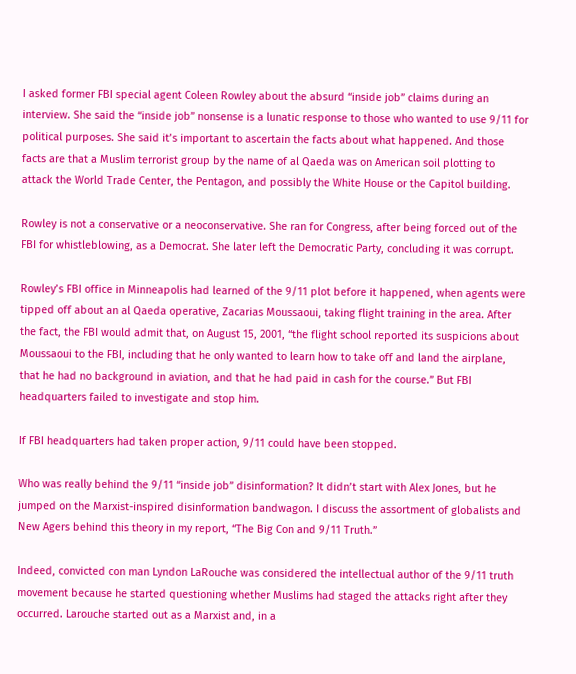I asked former FBI special agent Coleen Rowley about the absurd “inside job” claims during an interview. She said the “inside job” nonsense is a lunatic response to those who wanted to use 9/11 for political purposes. She said it’s important to ascertain the facts about what happened. And those facts are that a Muslim terrorist group by the name of al Qaeda was on American soil plotting to attack the World Trade Center, the Pentagon, and possibly the White House or the Capitol building.

Rowley is not a conservative or a neoconservative. She ran for Congress, after being forced out of the FBI for whistleblowing, as a Democrat. She later left the Democratic Party, concluding it was corrupt.

Rowley’s FBI office in Minneapolis had learned of the 9/11 plot before it happened, when agents were tipped off about an al Qaeda operative, Zacarias Moussaoui, taking flight training in the area. After the fact, the FBI would admit that, on August 15, 2001, “the flight school reported its suspicions about Moussaoui to the FBI, including that he only wanted to learn how to take off and land the airplane, that he had no background in aviation, and that he had paid in cash for the course.” But FBI headquarters failed to investigate and stop him.

If FBI headquarters had taken proper action, 9/11 could have been stopped.

Who was really behind the 9/11 “inside job” disinformation? It didn’t start with Alex Jones, but he jumped on the Marxist-inspired disinformation bandwagon. I discuss the assortment of globalists and New Agers behind this theory in my report, “The Big Con and 9/11 Truth.”

Indeed, convicted con man Lyndon LaRouche was considered the intellectual author of the 9/11 truth movement because he started questioning whether Muslims had staged the attacks right after they occurred. Larouche started out as a Marxist and, in a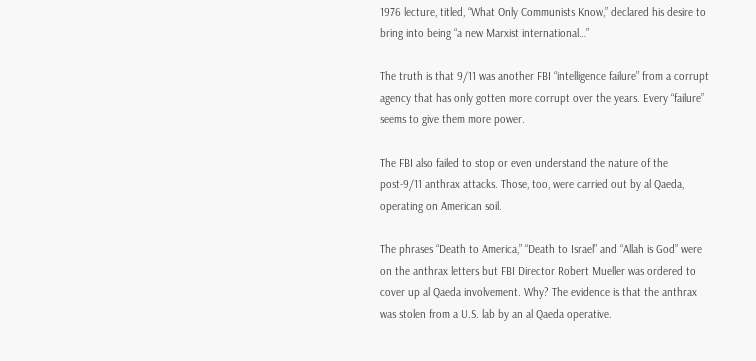1976 lecture, titled, “What Only Communists Know,” declared his desire to bring into being “a new Marxist international…”

The truth is that 9/11 was another FBI “intelligence failure” from a corrupt agency that has only gotten more corrupt over the years. Every “failure” seems to give them more power.

The FBI also failed to stop or even understand the nature of the post-9/11 anthrax attacks. Those, too, were carried out by al Qaeda, operating on American soil.

The phrases “Death to America,” “Death to Israel” and “Allah is God” were on the anthrax letters but FBI Director Robert Mueller was ordered to cover up al Qaeda involvement. Why? The evidence is that the anthrax was stolen from a U.S. lab by an al Qaeda operative.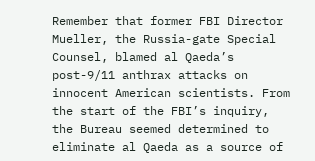Remember that former FBI Director Mueller, the Russia-gate Special Counsel, blamed al Qaeda’s post-9/11 anthrax attacks on innocent American scientists. From the start of the FBI’s inquiry, the Bureau seemed determined to eliminate al Qaeda as a source of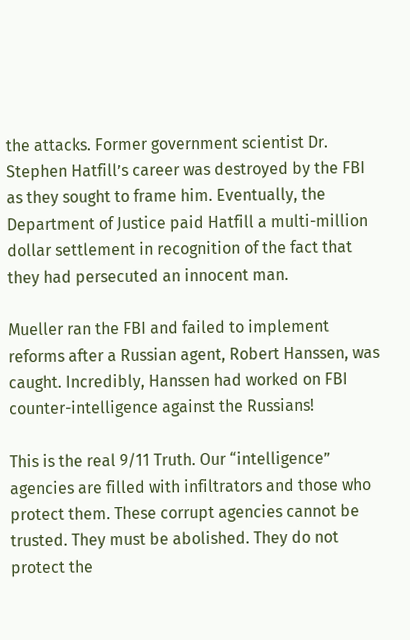the attacks. Former government scientist Dr. Stephen Hatfill’s career was destroyed by the FBI as they sought to frame him. Eventually, the Department of Justice paid Hatfill a multi-million dollar settlement in recognition of the fact that they had persecuted an innocent man.

Mueller ran the FBI and failed to implement reforms after a Russian agent, Robert Hanssen, was caught. Incredibly, Hanssen had worked on FBI counter-intelligence against the Russians!

This is the real 9/11 Truth. Our “intelligence” agencies are filled with infiltrators and those who protect them. These corrupt agencies cannot be trusted. They must be abolished. They do not protect the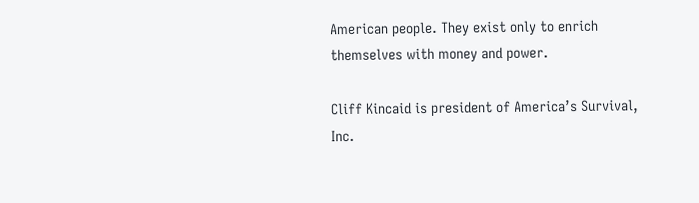American people. They exist only to enrich themselves with money and power.

Cliff Kincaid is president of America’s Survival, Inc.